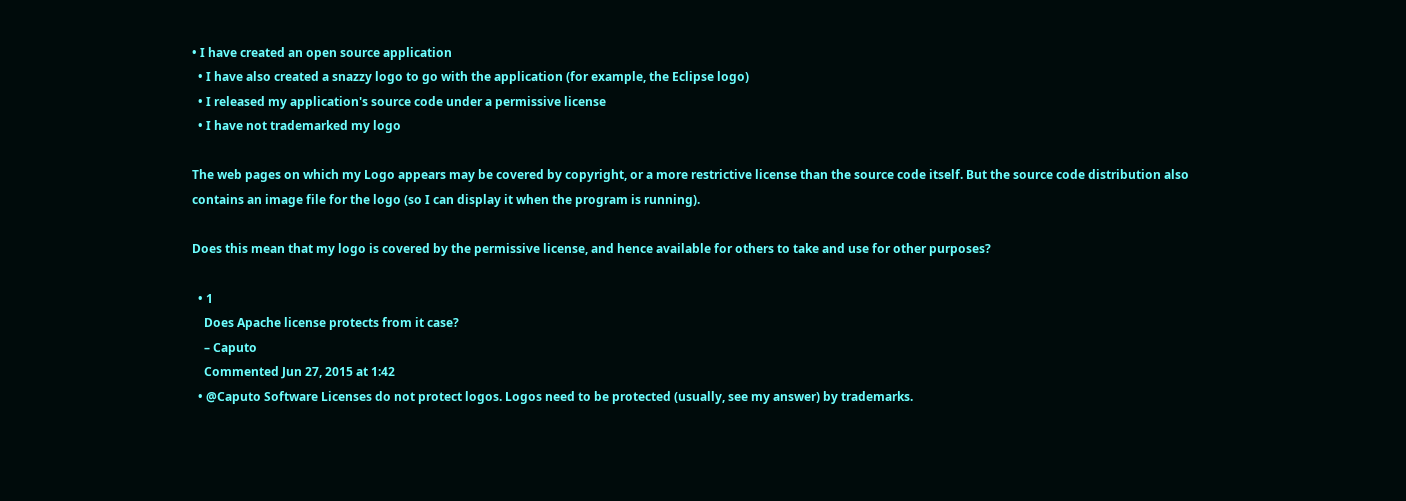• I have created an open source application
  • I have also created a snazzy logo to go with the application (for example, the Eclipse logo)
  • I released my application's source code under a permissive license
  • I have not trademarked my logo

The web pages on which my Logo appears may be covered by copyright, or a more restrictive license than the source code itself. But the source code distribution also contains an image file for the logo (so I can display it when the program is running).

Does this mean that my logo is covered by the permissive license, and hence available for others to take and use for other purposes?

  • 1
    Does Apache license protects from it case?
    – Caputo
    Commented Jun 27, 2015 at 1:42
  • @Caputo Software Licenses do not protect logos. Logos need to be protected (usually, see my answer) by trademarks.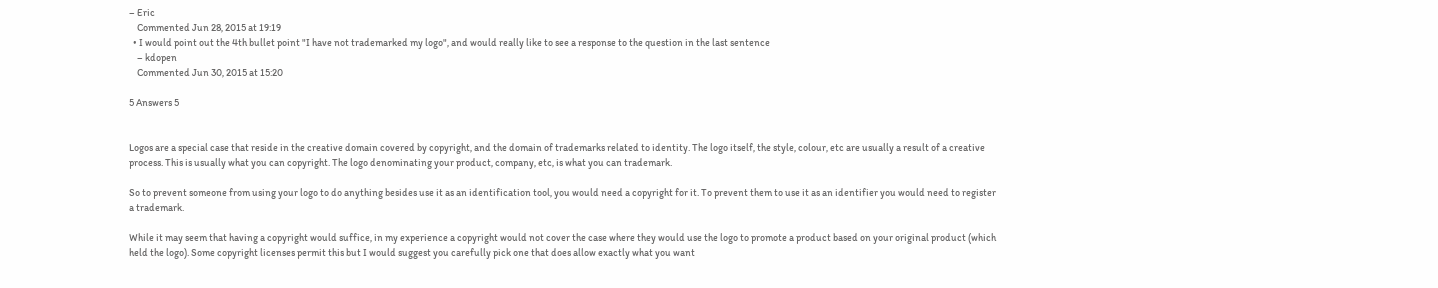– Eric
    Commented Jun 28, 2015 at 19:19
  • I would point out the 4th bullet point "I have not trademarked my logo", and would really like to see a response to the question in the last sentence
    – kdopen
    Commented Jun 30, 2015 at 15:20

5 Answers 5


Logos are a special case that reside in the creative domain covered by copyright, and the domain of trademarks related to identity. The logo itself, the style, colour, etc are usually a result of a creative process. This is usually what you can copyright. The logo denominating your product, company, etc, is what you can trademark.

So to prevent someone from using your logo to do anything besides use it as an identification tool, you would need a copyright for it. To prevent them to use it as an identifier you would need to register a trademark.

While it may seem that having a copyright would suffice, in my experience a copyright would not cover the case where they would use the logo to promote a product based on your original product (which held the logo). Some copyright licenses permit this but I would suggest you carefully pick one that does allow exactly what you want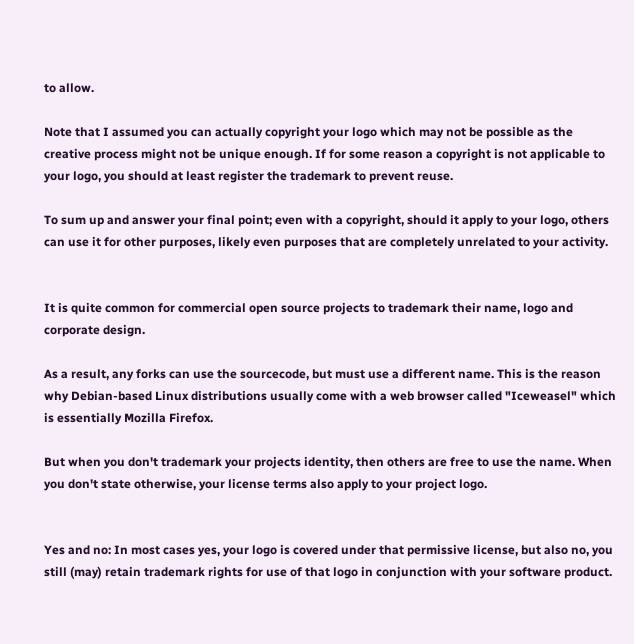to allow.

Note that I assumed you can actually copyright your logo which may not be possible as the creative process might not be unique enough. If for some reason a copyright is not applicable to your logo, you should at least register the trademark to prevent reuse.

To sum up and answer your final point; even with a copyright, should it apply to your logo, others can use it for other purposes, likely even purposes that are completely unrelated to your activity.


It is quite common for commercial open source projects to trademark their name, logo and corporate design.

As a result, any forks can use the sourcecode, but must use a different name. This is the reason why Debian-based Linux distributions usually come with a web browser called "Iceweasel" which is essentially Mozilla Firefox.

But when you don't trademark your projects identity, then others are free to use the name. When you don't state otherwise, your license terms also apply to your project logo.


Yes and no: In most cases yes, your logo is covered under that permissive license, but also no, you still (may) retain trademark rights for use of that logo in conjunction with your software product.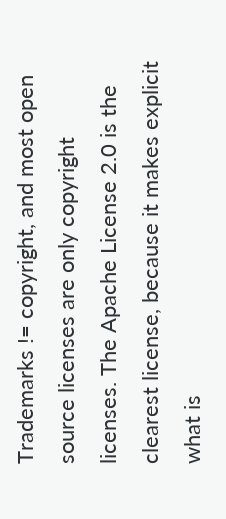Trademarks != copyright, and most open source licenses are only copyright licenses. The Apache License 2.0 is the clearest license, because it makes explicit what is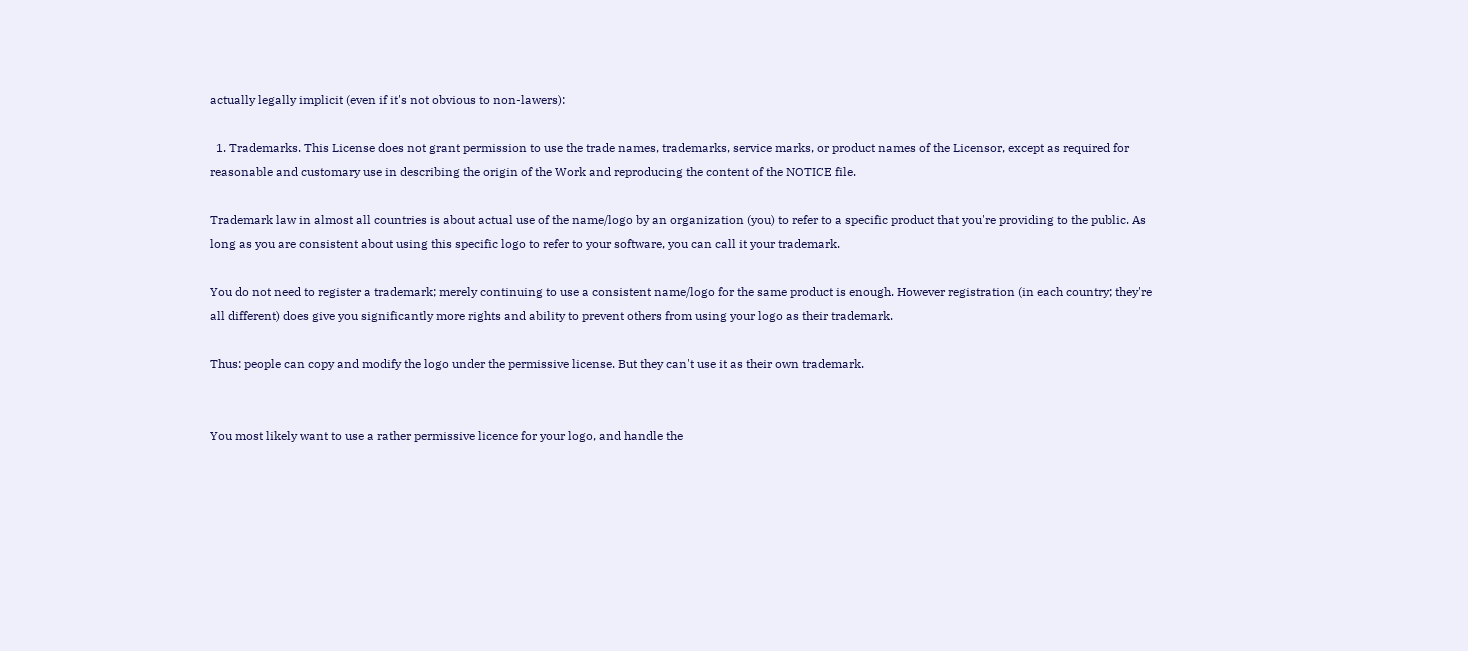actually legally implicit (even if it's not obvious to non-lawers):

  1. Trademarks. This License does not grant permission to use the trade names, trademarks, service marks, or product names of the Licensor, except as required for reasonable and customary use in describing the origin of the Work and reproducing the content of the NOTICE file.

Trademark law in almost all countries is about actual use of the name/logo by an organization (you) to refer to a specific product that you're providing to the public. As long as you are consistent about using this specific logo to refer to your software, you can call it your trademark.

You do not need to register a trademark; merely continuing to use a consistent name/logo for the same product is enough. However registration (in each country; they're all different) does give you significantly more rights and ability to prevent others from using your logo as their trademark.

Thus: people can copy and modify the logo under the permissive license. But they can't use it as their own trademark.


You most likely want to use a rather permissive licence for your logo, and handle the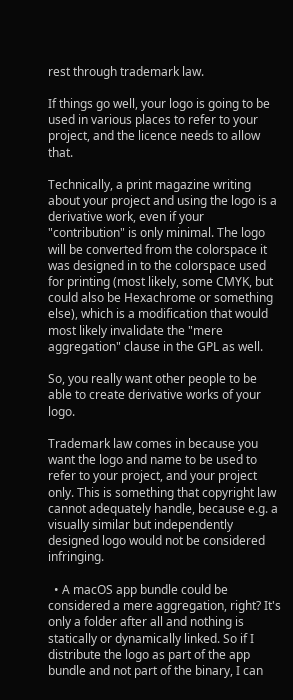rest through trademark law.

If things go well, your logo is going to be used in various places to refer to your project, and the licence needs to allow that.

Technically, a print magazine writing about your project and using the logo is a derivative work, even if your "contribution" is only minimal. The logo will be converted from the colorspace it was designed in to the colorspace used for printing (most likely, some CMYK, but could also be Hexachrome or something else), which is a modification that would most likely invalidate the "mere aggregation" clause in the GPL as well.

So, you really want other people to be able to create derivative works of your logo.

Trademark law comes in because you want the logo and name to be used to refer to your project, and your project only. This is something that copyright law cannot adequately handle, because e.g. a visually similar but independently designed logo would not be considered infringing.

  • A macOS app bundle could be considered a mere aggregation, right? It's only a folder after all and nothing is statically or dynamically linked. So if I distribute the logo as part of the app bundle and not part of the binary, I can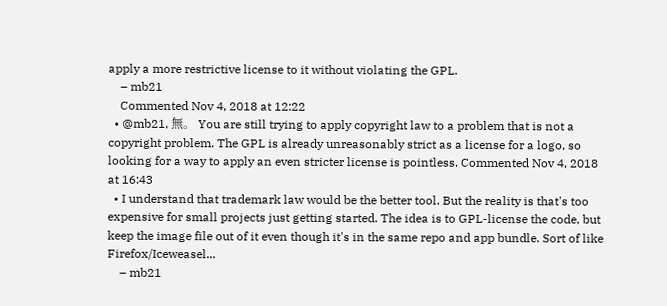apply a more restrictive license to it without violating the GPL.
    – mb21
    Commented Nov 4, 2018 at 12:22
  • @mb21, 無。 You are still trying to apply copyright law to a problem that is not a copyright problem. The GPL is already unreasonably strict as a license for a logo, so looking for a way to apply an even stricter license is pointless. Commented Nov 4, 2018 at 16:43
  • I understand that trademark law would be the better tool. But the reality is that's too expensive for small projects just getting started. The idea is to GPL-license the code, but keep the image file out of it even though it's in the same repo and app bundle. Sort of like Firefox/Iceweasel...
    – mb21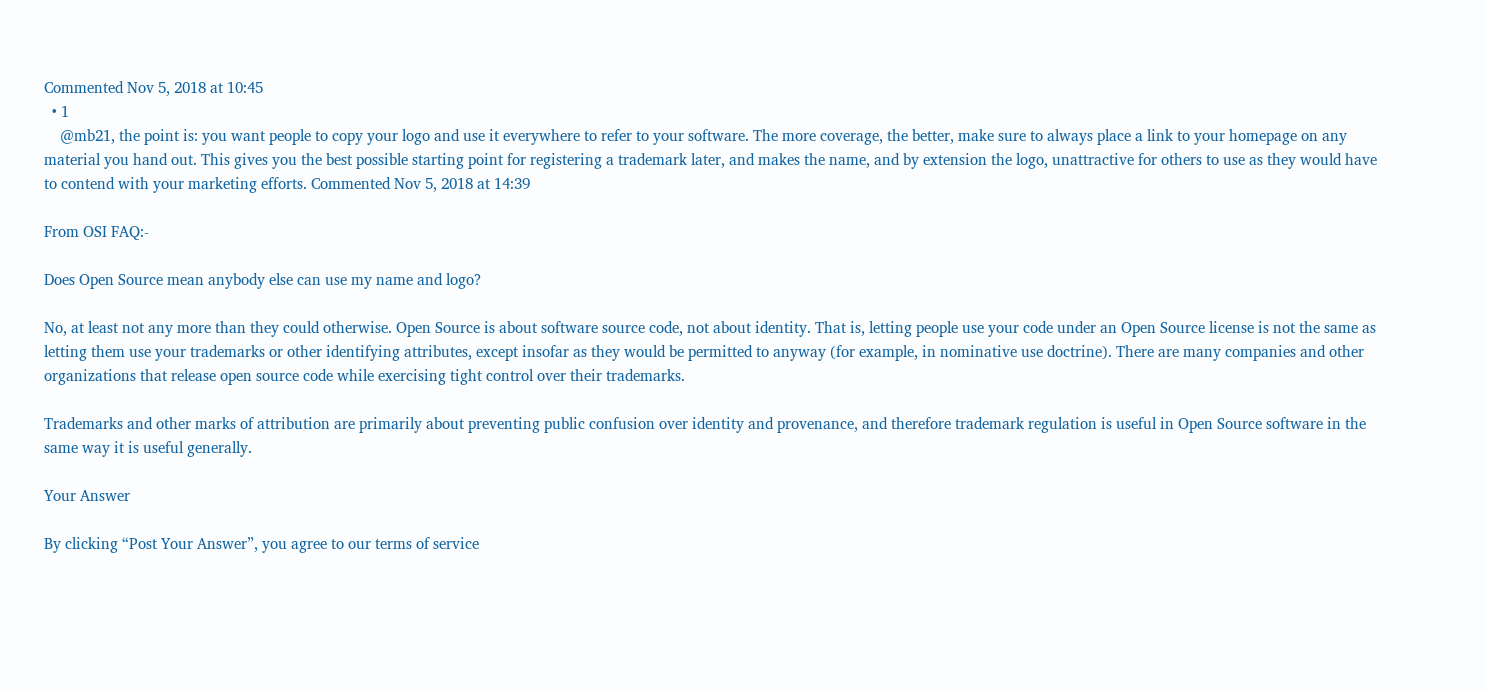Commented Nov 5, 2018 at 10:45
  • 1
    @mb21, the point is: you want people to copy your logo and use it everywhere to refer to your software. The more coverage, the better, make sure to always place a link to your homepage on any material you hand out. This gives you the best possible starting point for registering a trademark later, and makes the name, and by extension the logo, unattractive for others to use as they would have to contend with your marketing efforts. Commented Nov 5, 2018 at 14:39

From OSI FAQ:-

Does Open Source mean anybody else can use my name and logo?

No, at least not any more than they could otherwise. Open Source is about software source code, not about identity. That is, letting people use your code under an Open Source license is not the same as letting them use your trademarks or other identifying attributes, except insofar as they would be permitted to anyway (for example, in nominative use doctrine). There are many companies and other organizations that release open source code while exercising tight control over their trademarks.

Trademarks and other marks of attribution are primarily about preventing public confusion over identity and provenance, and therefore trademark regulation is useful in Open Source software in the same way it is useful generally.

Your Answer

By clicking “Post Your Answer”, you agree to our terms of service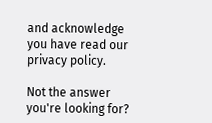and acknowledge you have read our privacy policy.

Not the answer you're looking for?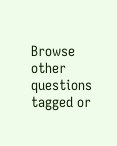Browse other questions tagged or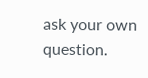ask your own question.